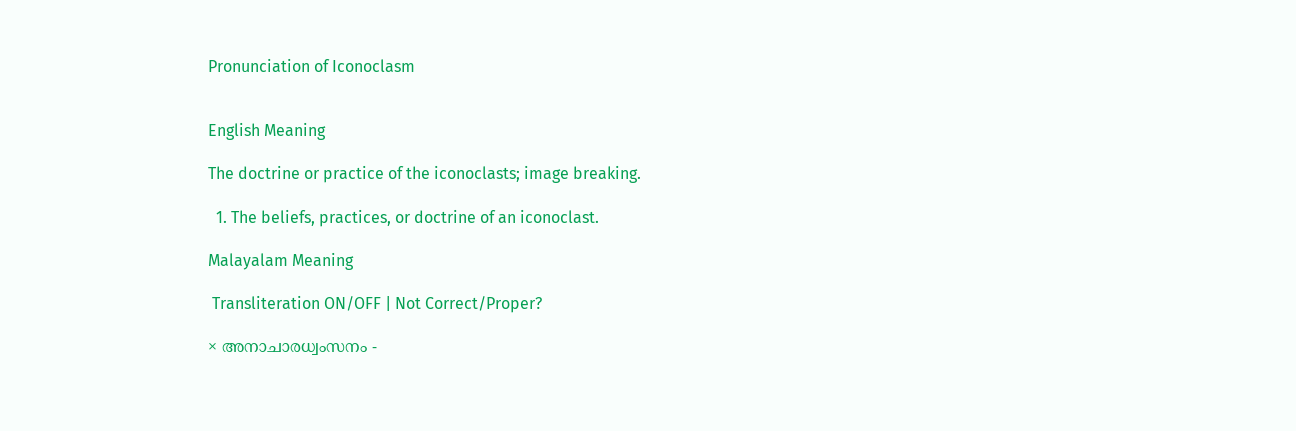Pronunciation of Iconoclasm


English Meaning

The doctrine or practice of the iconoclasts; image breaking.

  1. The beliefs, practices, or doctrine of an iconoclast.

Malayalam Meaning

 Transliteration ON/OFF | Not Correct/Proper?

× അനാചാരധ്വംസനം -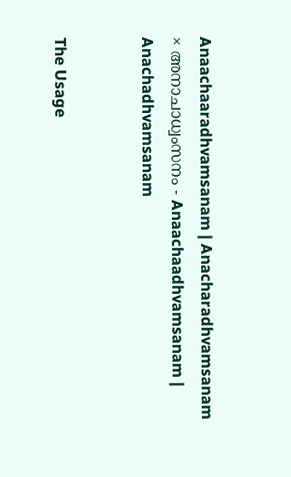Anaachaaradhvamsanam | Anacharadhvamsanam
× അനാചാധ്വംസനം - Anaachaadhvamsanam | Anachadhvamsanam


The Usage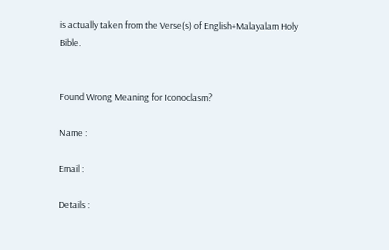is actually taken from the Verse(s) of English+Malayalam Holy Bible.


Found Wrong Meaning for Iconoclasm?

Name :

Email :

Details :